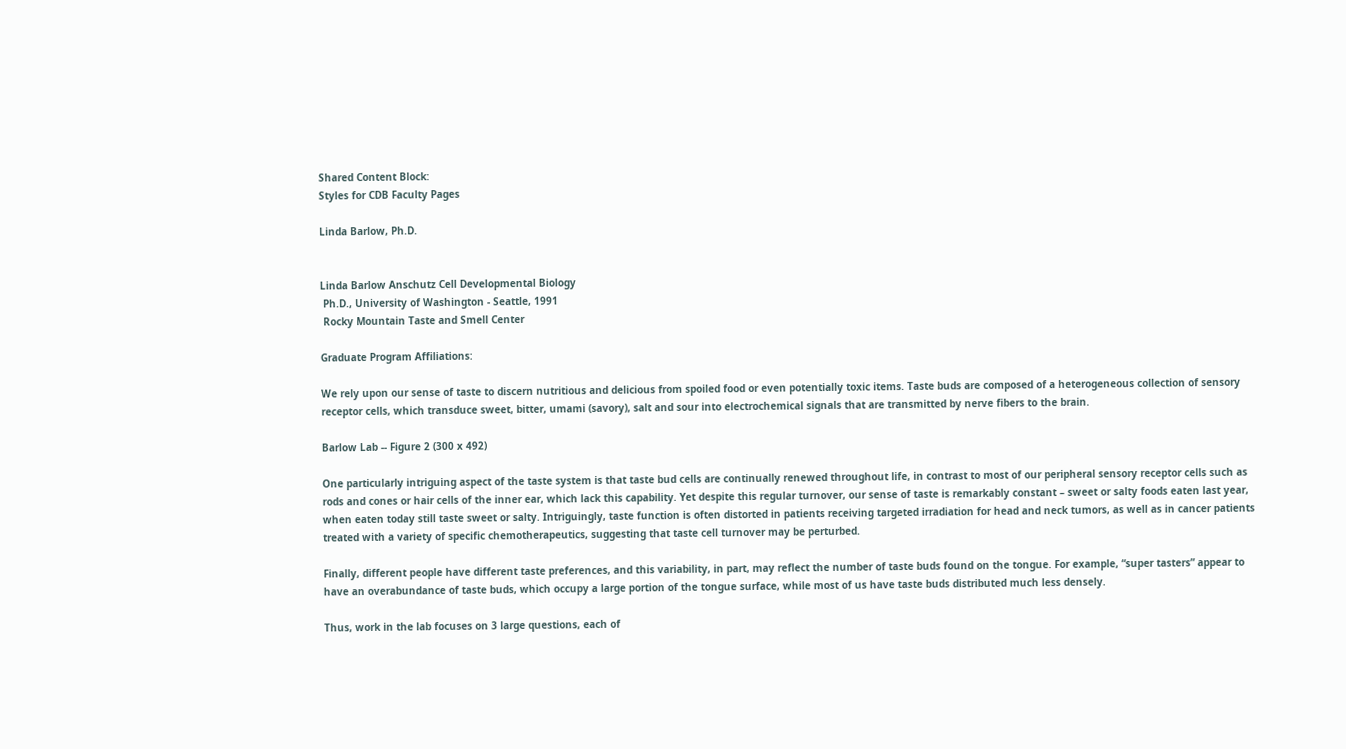Shared Content Block:
Styles for CDB Faculty Pages

Linda Barlow, Ph.D.


Linda Barlow Anschutz Cell Developmental Biology
 Ph.D., University of Washington - Seattle, 1991
 Rocky Mountain Taste and Smell Center

Graduate Program Affiliations:

We rely upon our sense of taste to discern nutritious and delicious from spoiled food or even potentially toxic items. Taste buds are composed of a heterogeneous collection of sensory receptor cells, which transduce sweet, bitter, umami (savory), salt and sour into electrochemical signals that are transmitted by nerve fibers to the brain.

Barlow Lab -- Figure 2 (300 x 492)

One particularly intriguing aspect of the taste system is that taste bud cells are continually renewed throughout life, in contrast to most of our peripheral sensory receptor cells such as rods and cones or hair cells of the inner ear, which lack this capability. Yet despite this regular turnover, our sense of taste is remarkably constant – sweet or salty foods eaten last year, when eaten today still taste sweet or salty. Intriguingly, taste function is often distorted in patients receiving targeted irradiation for head and neck tumors, as well as in cancer patients treated with a variety of specific chemotherapeutics, suggesting that taste cell turnover may be perturbed.

Finally, different people have different taste preferences, and this variability, in part, may reflect the number of taste buds found on the tongue. For example, “super tasters” appear to have an overabundance of taste buds, which occupy a large portion of the tongue surface, while most of us have taste buds distributed much less densely.

Thus, work in the lab focuses on 3 large questions, each of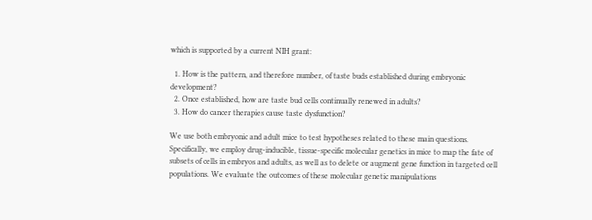which is supported by a current NIH grant:

  1. How is the pattern, and therefore number, of taste buds established during embryonic development?
  2. Once established, how are taste bud cells continually renewed in adults?
  3. How do cancer therapies cause taste dysfunction?

We use both embryonic and adult mice to test hypotheses related to these main questions. Specifically, we employ drug-inducible, tissue-specific molecular genetics in mice to map the fate of subsets of cells in embryos and adults, as well as to delete or augment gene function in targeted cell populations. We evaluate the outcomes of these molecular genetic manipulations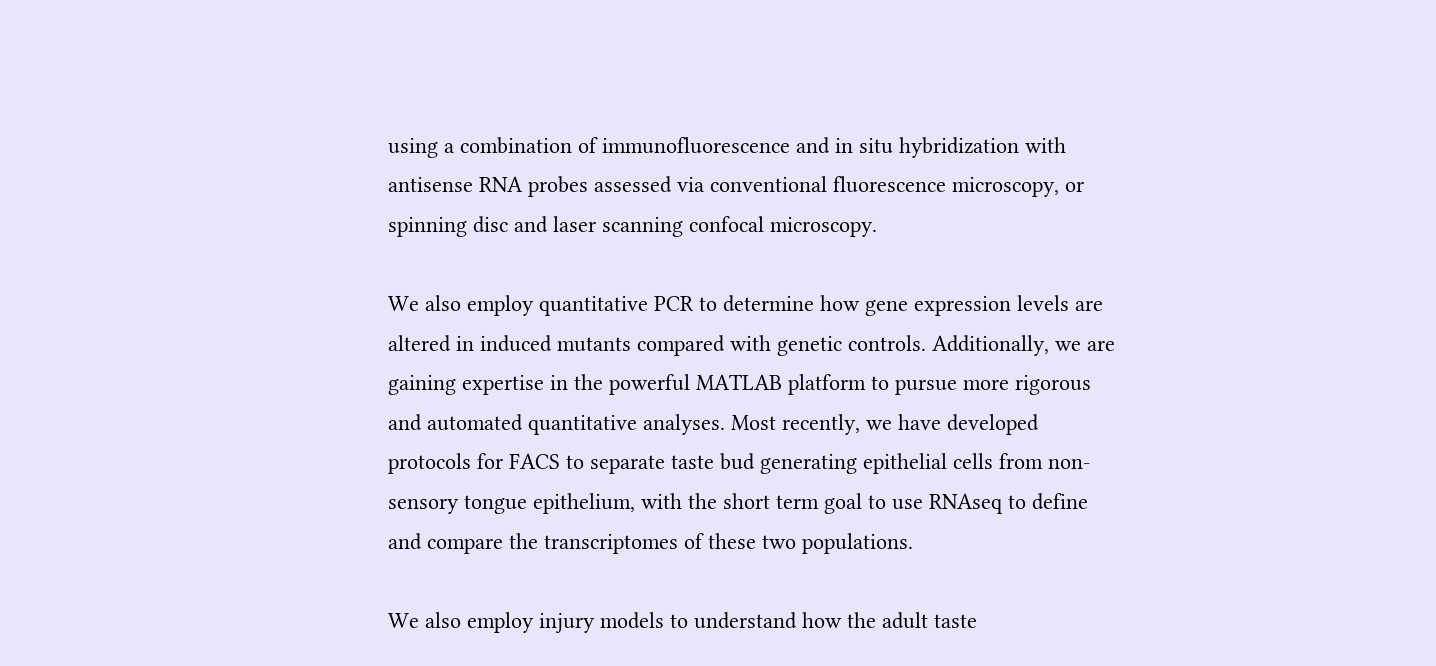using a combination of immunofluorescence and in situ hybridization with antisense RNA probes assessed via conventional fluorescence microscopy, or spinning disc and laser scanning confocal microscopy.

We also employ quantitative PCR to determine how gene expression levels are altered in induced mutants compared with genetic controls. Additionally, we are gaining expertise in the powerful MATLAB platform to pursue more rigorous and automated quantitative analyses. Most recently, we have developed protocols for FACS to separate taste bud generating epithelial cells from non-sensory tongue epithelium, with the short term goal to use RNAseq to define and compare the transcriptomes of these two populations.

We also employ injury models to understand how the adult taste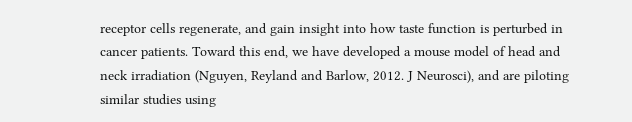receptor cells regenerate, and gain insight into how taste function is perturbed in cancer patients. Toward this end, we have developed a mouse model of head and neck irradiation (Nguyen, Reyland and Barlow, 2012. J Neurosci), and are piloting similar studies using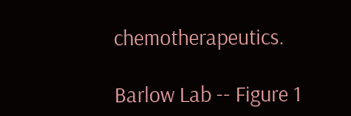chemotherapeutics.

Barlow Lab -- Figure 1